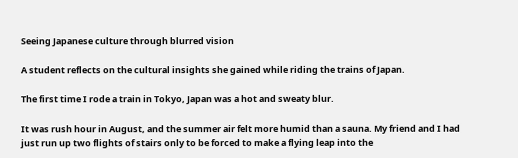Seeing Japanese culture through blurred vision

A student reflects on the cultural insights she gained while riding the trains of Japan.

The first time I rode a train in Tokyo, Japan was a hot and sweaty blur.

It was rush hour in August, and the summer air felt more humid than a sauna. My friend and I had just run up two flights of stairs only to be forced to make a flying leap into the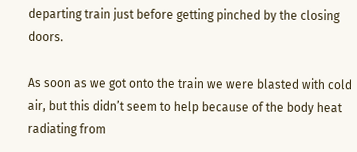departing train just before getting pinched by the closing doors.

As soon as we got onto the train we were blasted with cold air, but this didn’t seem to help because of the body heat radiating from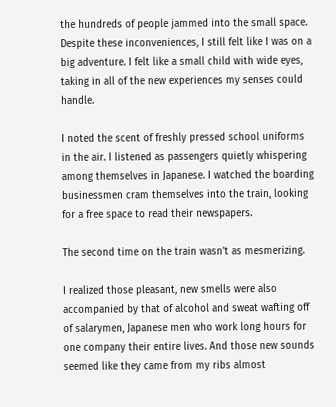the hundreds of people jammed into the small space. Despite these inconveniences, I still felt like I was on a big adventure. I felt like a small child with wide eyes, taking in all of the new experiences my senses could handle.

I noted the scent of freshly pressed school uniforms in the air. I listened as passengers quietly whispering among themselves in Japanese. I watched the boarding businessmen cram themselves into the train, looking for a free space to read their newspapers.

The second time on the train wasn’t as mesmerizing.

I realized those pleasant, new smells were also accompanied by that of alcohol and sweat wafting off of salarymen, Japanese men who work long hours for one company their entire lives. And those new sounds seemed like they came from my ribs almost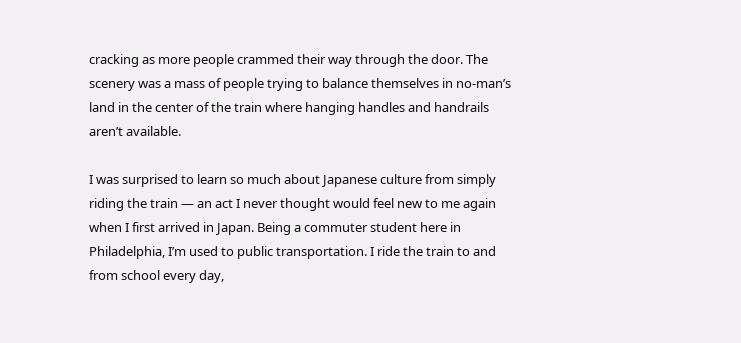cracking as more people crammed their way through the door. The scenery was a mass of people trying to balance themselves in no-man’s land in the center of the train where hanging handles and handrails aren’t available.

I was surprised to learn so much about Japanese culture from simply riding the train — an act I never thought would feel new to me again when I first arrived in Japan. Being a commuter student here in Philadelphia, I’m used to public transportation. I ride the train to and from school every day,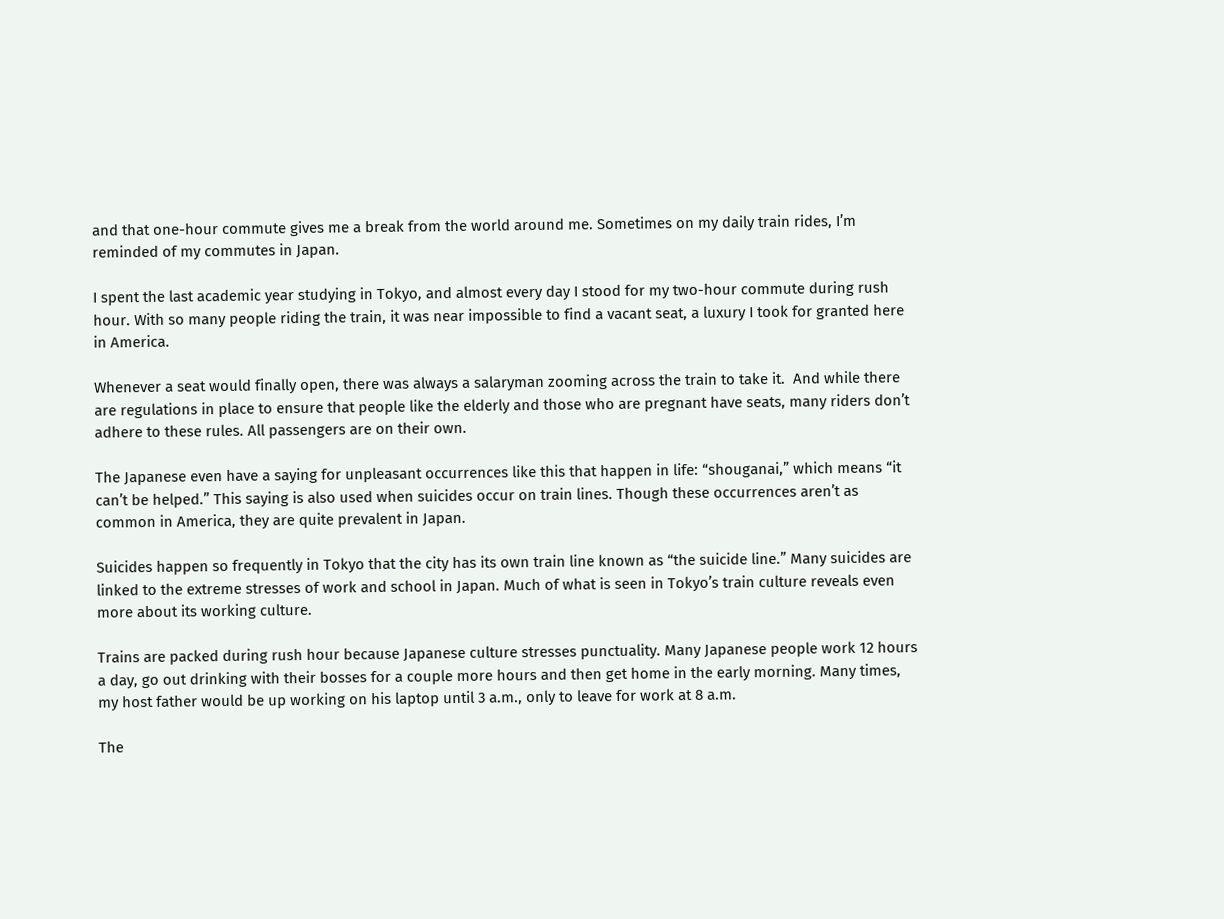and that one-hour commute gives me a break from the world around me. Sometimes on my daily train rides, I’m reminded of my commutes in Japan.

I spent the last academic year studying in Tokyo, and almost every day I stood for my two-hour commute during rush hour. With so many people riding the train, it was near impossible to find a vacant seat, a luxury I took for granted here in America.

Whenever a seat would finally open, there was always a salaryman zooming across the train to take it.  And while there are regulations in place to ensure that people like the elderly and those who are pregnant have seats, many riders don’t adhere to these rules. All passengers are on their own.

The Japanese even have a saying for unpleasant occurrences like this that happen in life: “shouganai,” which means “it can’t be helped.” This saying is also used when suicides occur on train lines. Though these occurrences aren’t as common in America, they are quite prevalent in Japan.

Suicides happen so frequently in Tokyo that the city has its own train line known as “the suicide line.” Many suicides are linked to the extreme stresses of work and school in Japan. Much of what is seen in Tokyo’s train culture reveals even more about its working culture.

Trains are packed during rush hour because Japanese culture stresses punctuality. Many Japanese people work 12 hours a day, go out drinking with their bosses for a couple more hours and then get home in the early morning. Many times, my host father would be up working on his laptop until 3 a.m., only to leave for work at 8 a.m.

The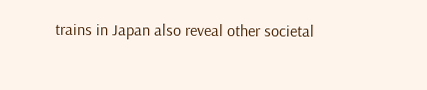trains in Japan also reveal other societal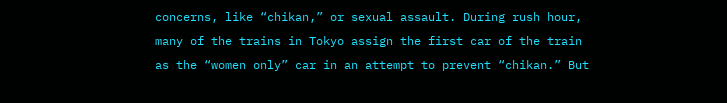concerns, like “chikan,” or sexual assault. During rush hour, many of the trains in Tokyo assign the first car of the train as the “women only” car in an attempt to prevent “chikan.” But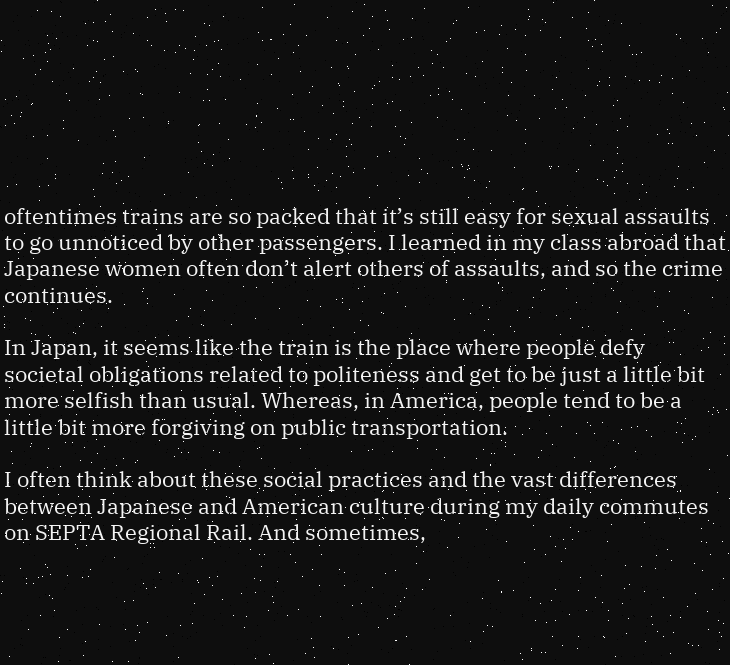oftentimes trains are so packed that it’s still easy for sexual assaults to go unnoticed by other passengers. I learned in my class abroad that Japanese women often don’t alert others of assaults, and so the crime continues.

In Japan, it seems like the train is the place where people defy societal obligations related to politeness and get to be just a little bit more selfish than usual. Whereas, in America, people tend to be a little bit more forgiving on public transportation.

I often think about these social practices and the vast differences between Japanese and American culture during my daily commutes on SEPTA Regional Rail. And sometimes,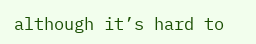although it’s hard to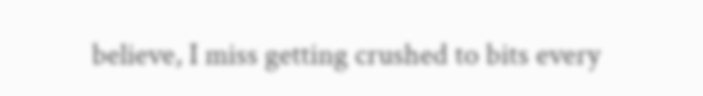believe, I miss getting crushed to bits every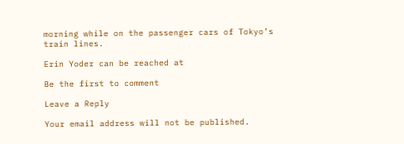morning while on the passenger cars of Tokyo’s train lines.

Erin Yoder can be reached at

Be the first to comment

Leave a Reply

Your email address will not be published.